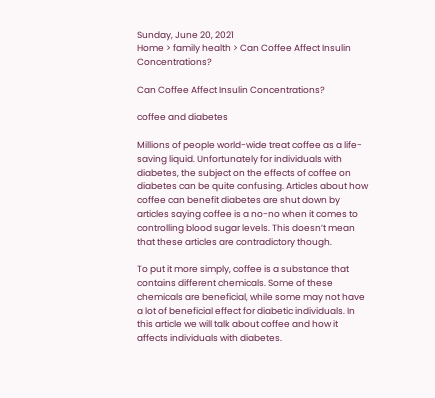Sunday, June 20, 2021
Home > family health > Can Coffee Affect Insulin Concentrations?

Can Coffee Affect Insulin Concentrations?

coffee and diabetes

Millions of people world-wide treat coffee as a life-saving liquid. Unfortunately for individuals with diabetes, the subject on the effects of coffee on diabetes can be quite confusing. Articles about how coffee can benefit diabetes are shut down by articles saying coffee is a no-no when it comes to controlling blood sugar levels. This doesn’t mean that these articles are contradictory though.

To put it more simply, coffee is a substance that contains different chemicals. Some of these chemicals are beneficial, while some may not have a lot of beneficial effect for diabetic individuals. In this article we will talk about coffee and how it affects individuals with diabetes.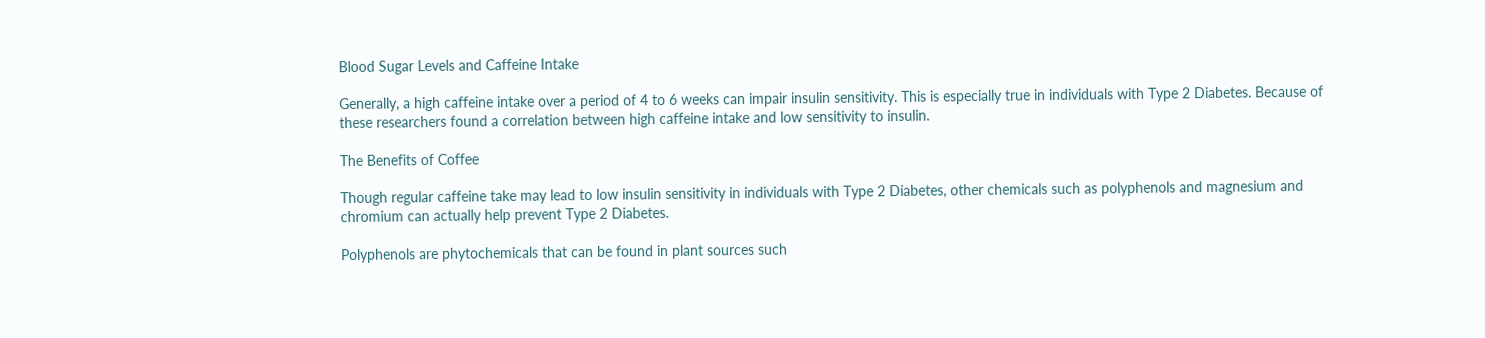Blood Sugar Levels and Caffeine Intake

Generally, a high caffeine intake over a period of 4 to 6 weeks can impair insulin sensitivity. This is especially true in individuals with Type 2 Diabetes. Because of these researchers found a correlation between high caffeine intake and low sensitivity to insulin.

The Benefits of Coffee

Though regular caffeine take may lead to low insulin sensitivity in individuals with Type 2 Diabetes, other chemicals such as polyphenols and magnesium and chromium can actually help prevent Type 2 Diabetes.

Polyphenols are phytochemicals that can be found in plant sources such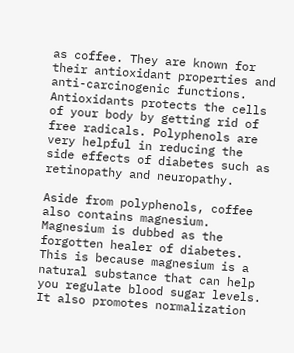as coffee. They are known for their antioxidant properties and anti-carcinogenic functions. Antioxidants protects the cells of your body by getting rid of free radicals. Polyphenols are very helpful in reducing the side effects of diabetes such as retinopathy and neuropathy.

Aside from polyphenols, coffee also contains magnesium. Magnesium is dubbed as the forgotten healer of diabetes. This is because magnesium is a natural substance that can help you regulate blood sugar levels. It also promotes normalization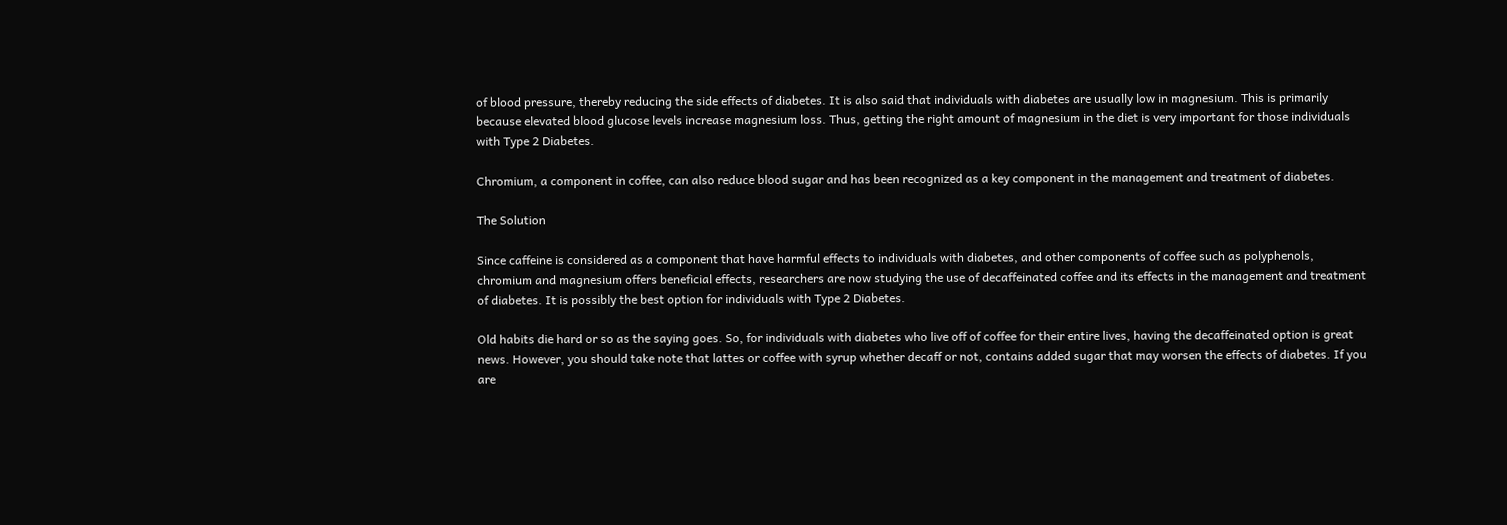of blood pressure, thereby reducing the side effects of diabetes. It is also said that individuals with diabetes are usually low in magnesium. This is primarily because elevated blood glucose levels increase magnesium loss. Thus, getting the right amount of magnesium in the diet is very important for those individuals with Type 2 Diabetes.

Chromium, a component in coffee, can also reduce blood sugar and has been recognized as a key component in the management and treatment of diabetes.

The Solution

Since caffeine is considered as a component that have harmful effects to individuals with diabetes, and other components of coffee such as polyphenols, chromium and magnesium offers beneficial effects, researchers are now studying the use of decaffeinated coffee and its effects in the management and treatment of diabetes. It is possibly the best option for individuals with Type 2 Diabetes.

Old habits die hard or so as the saying goes. So, for individuals with diabetes who live off of coffee for their entire lives, having the decaffeinated option is great news. However, you should take note that lattes or coffee with syrup whether decaff or not, contains added sugar that may worsen the effects of diabetes. If you are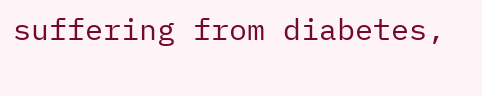suffering from diabetes,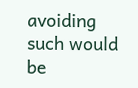avoiding such would be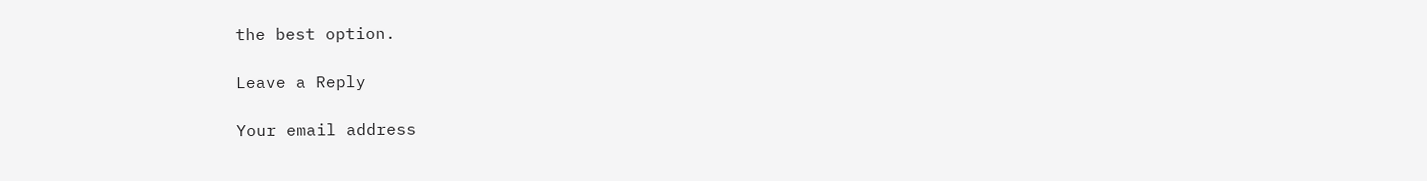the best option.

Leave a Reply

Your email address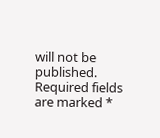will not be published. Required fields are marked *